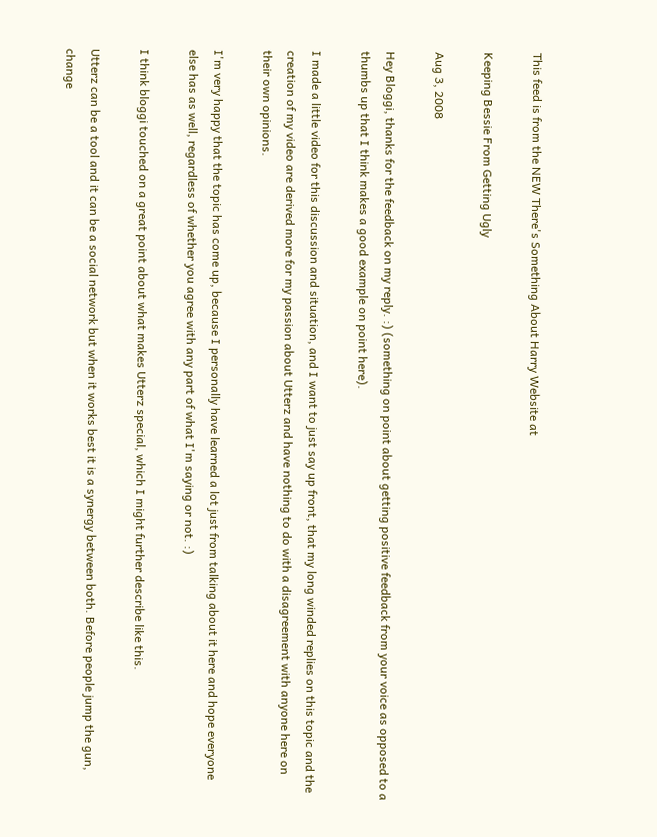This feed is from the NEW There's Something About Harry Website at

Keeping Bessie From Getting Ugly

Aug 3, 2008

Hey Bloggi, thanks for the feedback on my reply. :) (something on point about getting positive feedback from your voice as opposed to a thumbs up that I think makes a good example on point here).

I made a little video for this discussion and situation, and I want to just say up front, that my long winded replies on this topic and the creation of my video are derived more for my passion about Utterz and have nothing to do with a disagreement with anyone here on their own opinions.

I'm very happy that the topic has come up, because I personally have learned a lot just from talking about it here and hope everyone else has as well, regardless of whether you agree with any part of what I'm saying or not. :)

I think bloggi touched on a great point about what makes Utterz special, which I might further describe like this.

Utterz can be a tool and it can be a social network but when it works best it is a synergy between both. Before people jump the gun, change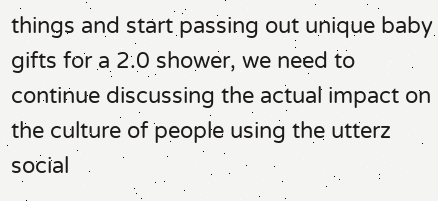things and start passing out unique baby gifts for a 2.0 shower, we need to continue discussing the actual impact on the culture of people using the utterz social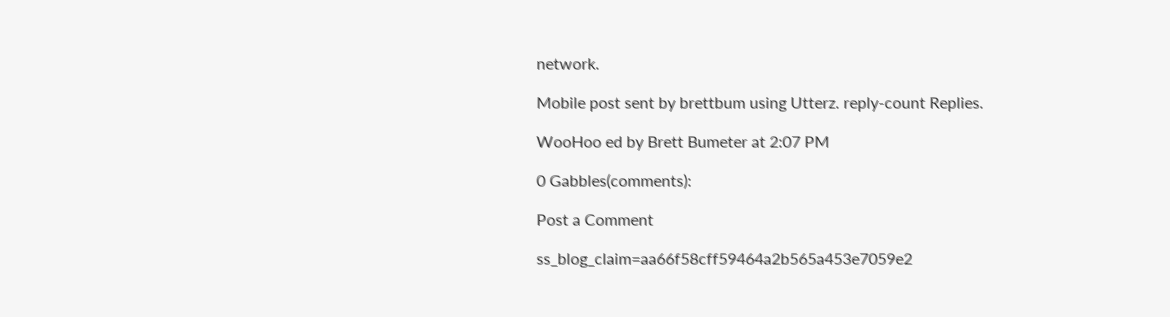network.

Mobile post sent by brettbum using Utterz. reply-count Replies.

WooHoo ed by Brett Bumeter at 2:07 PM

0 Gabbles(comments):

Post a Comment

ss_blog_claim=aa66f58cff59464a2b565a453e7059e2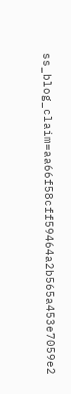ss_blog_claim=aa66f58cff59464a2b565a453e7059e2